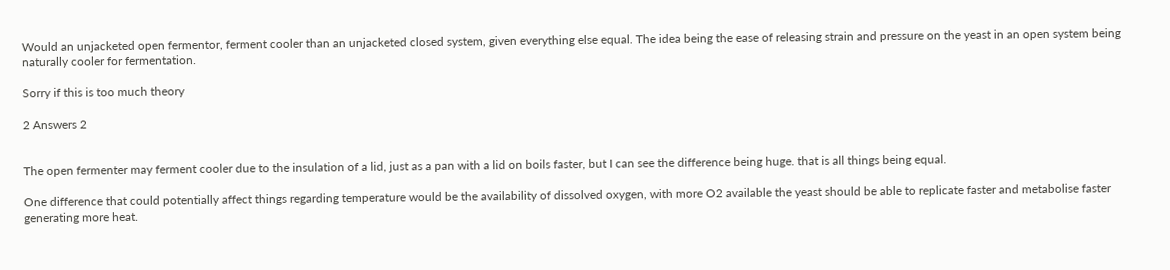Would an unjacketed open fermentor, ferment cooler than an unjacketed closed system, given everything else equal. The idea being the ease of releasing strain and pressure on the yeast in an open system being naturally cooler for fermentation.

Sorry if this is too much theory

2 Answers 2


The open fermenter may ferment cooler due to the insulation of a lid, just as a pan with a lid on boils faster, but I can see the difference being huge. that is all things being equal.

One difference that could potentially affect things regarding temperature would be the availability of dissolved oxygen, with more O2 available the yeast should be able to replicate faster and metabolise faster generating more heat.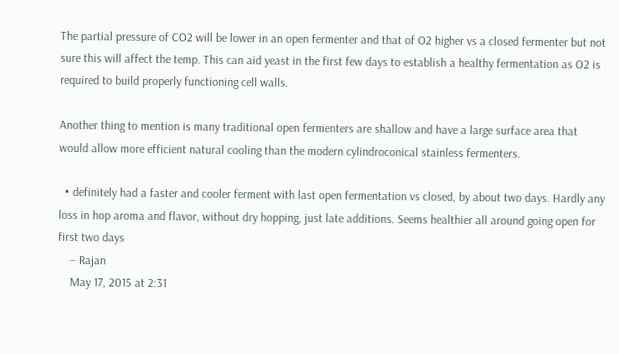The partial pressure of CO2 will be lower in an open fermenter and that of O2 higher vs a closed fermenter but not sure this will affect the temp. This can aid yeast in the first few days to establish a healthy fermentation as O2 is required to build properly functioning cell walls.

Another thing to mention is many traditional open fermenters are shallow and have a large surface area that would allow more efficient natural cooling than the modern cylindroconical stainless fermenters.

  • definitely had a faster and cooler ferment with last open fermentation vs closed, by about two days. Hardly any loss in hop aroma and flavor, without dry hopping, just late additions. Seems healthier all around going open for first two days
    – Rajan
    May 17, 2015 at 2:31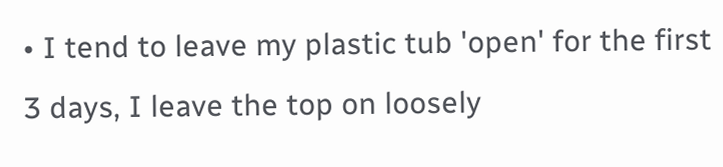• I tend to leave my plastic tub 'open' for the first 3 days, I leave the top on loosely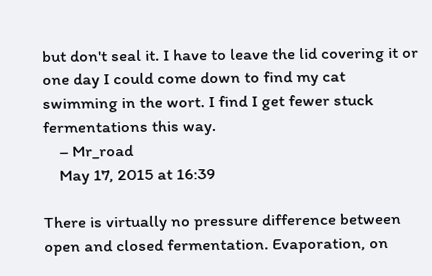but don't seal it. I have to leave the lid covering it or one day I could come down to find my cat swimming in the wort. I find I get fewer stuck fermentations this way.
    – Mr_road
    May 17, 2015 at 16:39

There is virtually no pressure difference between open and closed fermentation. Evaporation, on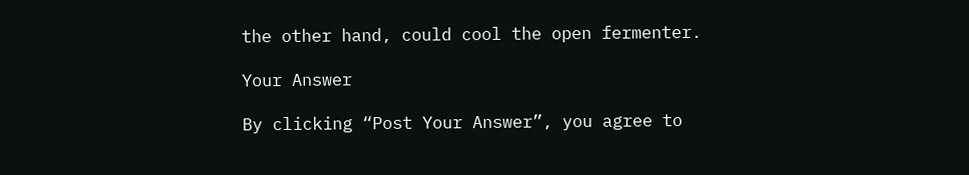the other hand, could cool the open fermenter.

Your Answer

By clicking “Post Your Answer”, you agree to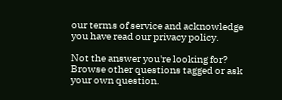our terms of service and acknowledge you have read our privacy policy.

Not the answer you're looking for? Browse other questions tagged or ask your own question.